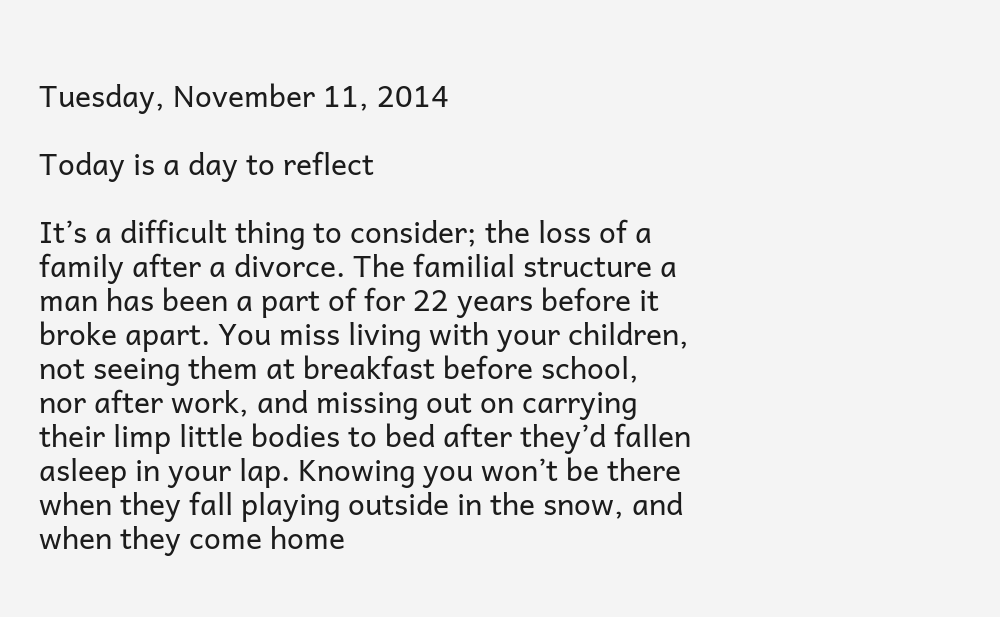Tuesday, November 11, 2014

Today is a day to reflect

It’s a difficult thing to consider; the loss of a family after a divorce. The familial structure a man has been a part of for 22 years before it broke apart. You miss living with your children, not seeing them at breakfast before school, nor after work, and missing out on carrying their limp little bodies to bed after they’d fallen asleep in your lap. Knowing you won’t be there when they fall playing outside in the snow, and when they come home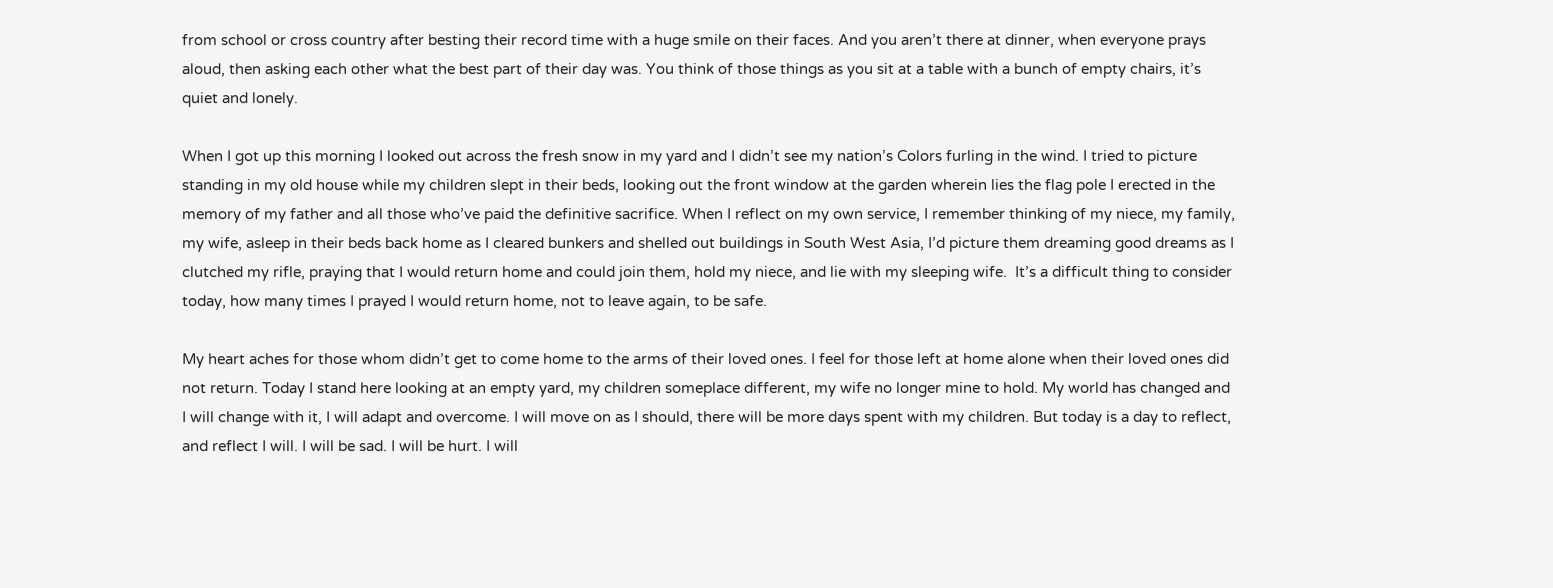from school or cross country after besting their record time with a huge smile on their faces. And you aren’t there at dinner, when everyone prays aloud, then asking each other what the best part of their day was. You think of those things as you sit at a table with a bunch of empty chairs, it’s quiet and lonely.

When I got up this morning I looked out across the fresh snow in my yard and I didn’t see my nation’s Colors furling in the wind. I tried to picture standing in my old house while my children slept in their beds, looking out the front window at the garden wherein lies the flag pole I erected in the memory of my father and all those who’ve paid the definitive sacrifice. When I reflect on my own service, I remember thinking of my niece, my family, my wife, asleep in their beds back home as I cleared bunkers and shelled out buildings in South West Asia, I’d picture them dreaming good dreams as I clutched my rifle, praying that I would return home and could join them, hold my niece, and lie with my sleeping wife.  It’s a difficult thing to consider today, how many times I prayed I would return home, not to leave again, to be safe.

My heart aches for those whom didn’t get to come home to the arms of their loved ones. I feel for those left at home alone when their loved ones did not return. Today I stand here looking at an empty yard, my children someplace different, my wife no longer mine to hold. My world has changed and I will change with it, I will adapt and overcome. I will move on as I should, there will be more days spent with my children. But today is a day to reflect, and reflect I will. I will be sad. I will be hurt. I will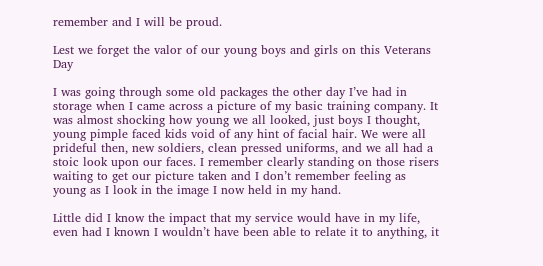remember and I will be proud.

Lest we forget the valor of our young boys and girls on this Veterans Day

I was going through some old packages the other day I’ve had in storage when I came across a picture of my basic training company. It was almost shocking how young we all looked, just boys I thought, young pimple faced kids void of any hint of facial hair. We were all prideful then, new soldiers, clean pressed uniforms, and we all had a stoic look upon our faces. I remember clearly standing on those risers waiting to get our picture taken and I don’t remember feeling as young as I look in the image I now held in my hand.

Little did I know the impact that my service would have in my life, even had I known I wouldn’t have been able to relate it to anything, it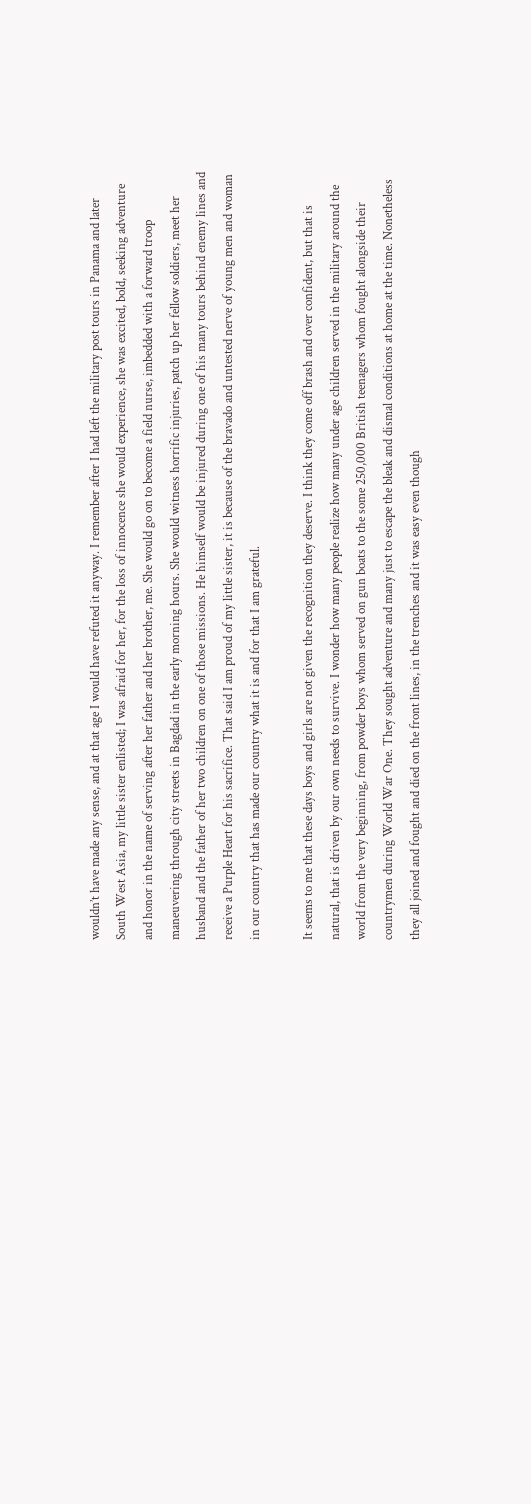wouldn’t have made any sense, and at that age I would have refuted it anyway. I remember after I had left the military post tours in Panama and later South West Asia, my little sister enlisted; I was afraid for her, for the loss of innocence she would experience, she was excited, bold, seeking adventure and honor in the name of serving after her father and her brother, me. She would go on to become a field nurse, imbedded with a forward troop maneuvering through city streets in Bagdad in the early morning hours. She would witness horrific injuries, patch up her fellow soldiers, meet her husband and the father of her two children on one of those missions. He himself would be injured during one of his many tours behind enemy lines and receive a Purple Heart for his sacrifice. That said I am proud of my little sister, it is because of the bravado and untested nerve of young men and woman in our country that has made our country what it is and for that I am grateful.

It seems to me that these days boys and girls are not given the recognition they deserve. I think they come off brash and over confident, but that is natural, that is driven by our own needs to survive. I wonder how many people realize how many under age children served in the military around the world from the very beginning, from powder boys whom served on gun boats to the some 250,000 British teenagers whom fought alongside their countrymen during World War One. They sought adventure and many just to escape the bleak and dismal conditions at home at the time. Nonetheless they all joined and fought and died on the front lines, in the trenches and it was easy even though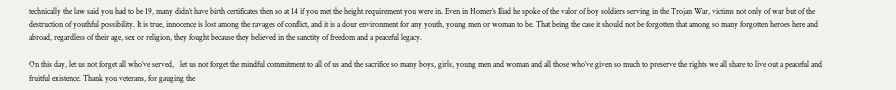technically the law said you had to be 19, many didn’t have birth certificates then so at 14 if you met the height requirement you were in. Even in Homer’s Iliad he spoke of the valor of boy soldiers serving in the Trojan War, victims not only of war but of the destruction of youthful possibility. It is true, innocence is lost among the ravages of conflict, and it is a dour environment for any youth, young men or woman to be. That being the case it should not be forgotten that among so many forgotten heroes here and abroad, regardless of their age, sex or religion, they fought because they believed in the sanctity of freedom and a peaceful legacy.

On this day, let us not forget all who’ve served,   let us not forget the mindful commitment to all of us and the sacrifice so many boys, girls, young men and woman and all those who’ve given so much to preserve the rights we all share to live out a peaceful and fruitful existence. Thank you veterans, for gauging the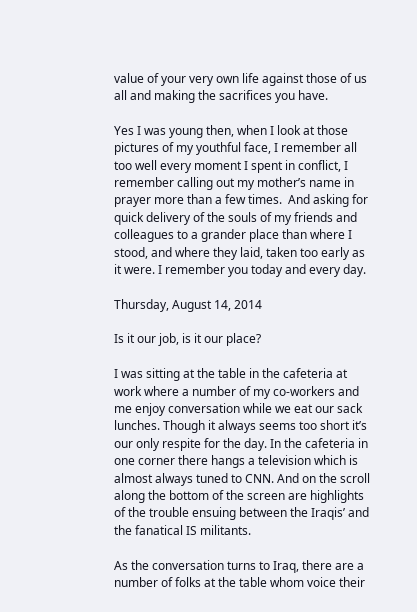value of your very own life against those of us all and making the sacrifices you have.

Yes I was young then, when I look at those pictures of my youthful face, I remember all too well every moment I spent in conflict, I remember calling out my mother’s name in prayer more than a few times.  And asking for quick delivery of the souls of my friends and colleagues to a grander place than where I stood, and where they laid, taken too early as it were. I remember you today and every day.

Thursday, August 14, 2014

Is it our job, is it our place?

I was sitting at the table in the cafeteria at work where a number of my co-workers and me enjoy conversation while we eat our sack lunches. Though it always seems too short it’s our only respite for the day. In the cafeteria in one corner there hangs a television which is almost always tuned to CNN. And on the scroll along the bottom of the screen are highlights of the trouble ensuing between the Iraqis’ and the fanatical IS militants.

As the conversation turns to Iraq, there are a number of folks at the table whom voice their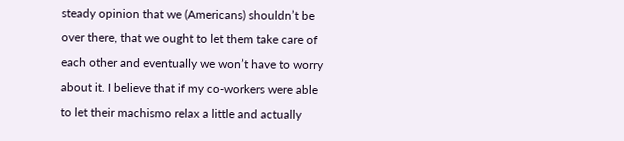steady opinion that we (Americans) shouldn’t be over there, that we ought to let them take care of each other and eventually we won’t have to worry about it. I believe that if my co-workers were able to let their machismo relax a little and actually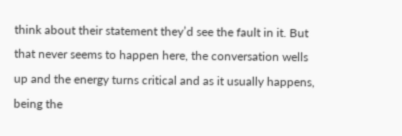think about their statement they’d see the fault in it. But that never seems to happen here, the conversation wells up and the energy turns critical and as it usually happens, being the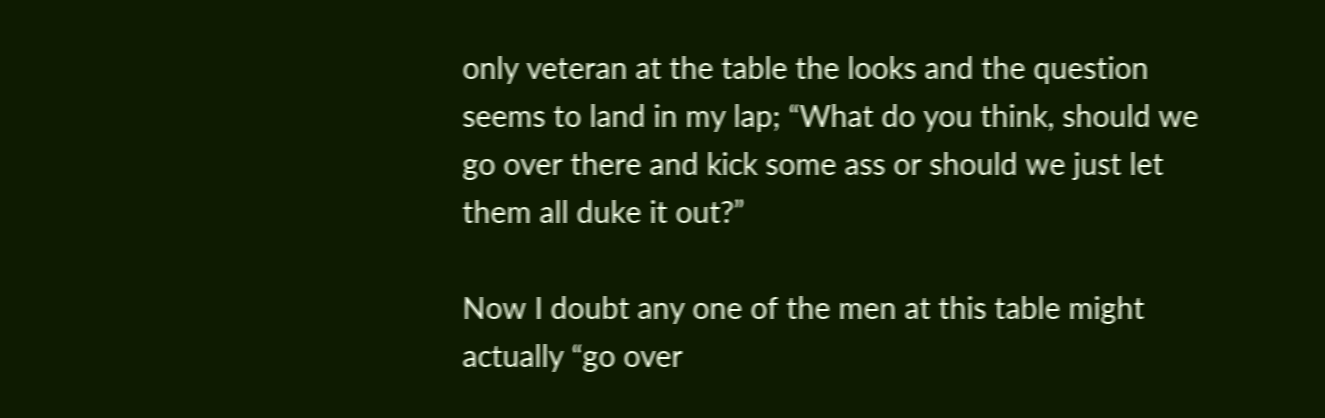only veteran at the table the looks and the question seems to land in my lap; “What do you think, should we go over there and kick some ass or should we just let them all duke it out?”

Now I doubt any one of the men at this table might actually “go over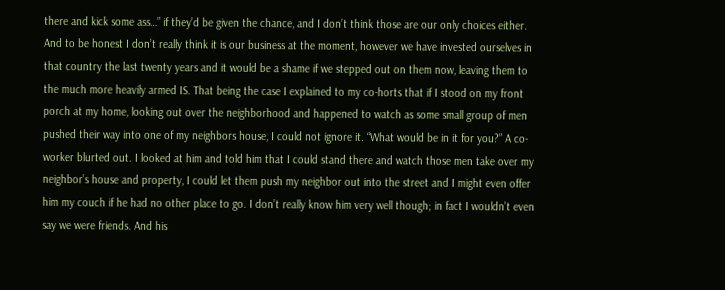there and kick some ass…” if they’d be given the chance, and I don’t think those are our only choices either. And to be honest I don’t really think it is our business at the moment, however we have invested ourselves in that country the last twenty years and it would be a shame if we stepped out on them now, leaving them to the much more heavily armed IS. That being the case I explained to my co-horts that if I stood on my front porch at my home, looking out over the neighborhood and happened to watch as some small group of men pushed their way into one of my neighbors house, I could not ignore it. “What would be in it for you?” A co-worker blurted out. I looked at him and told him that I could stand there and watch those men take over my neighbor’s house and property, I could let them push my neighbor out into the street and I might even offer him my couch if he had no other place to go. I don’t really know him very well though; in fact I wouldn’t even say we were friends. And his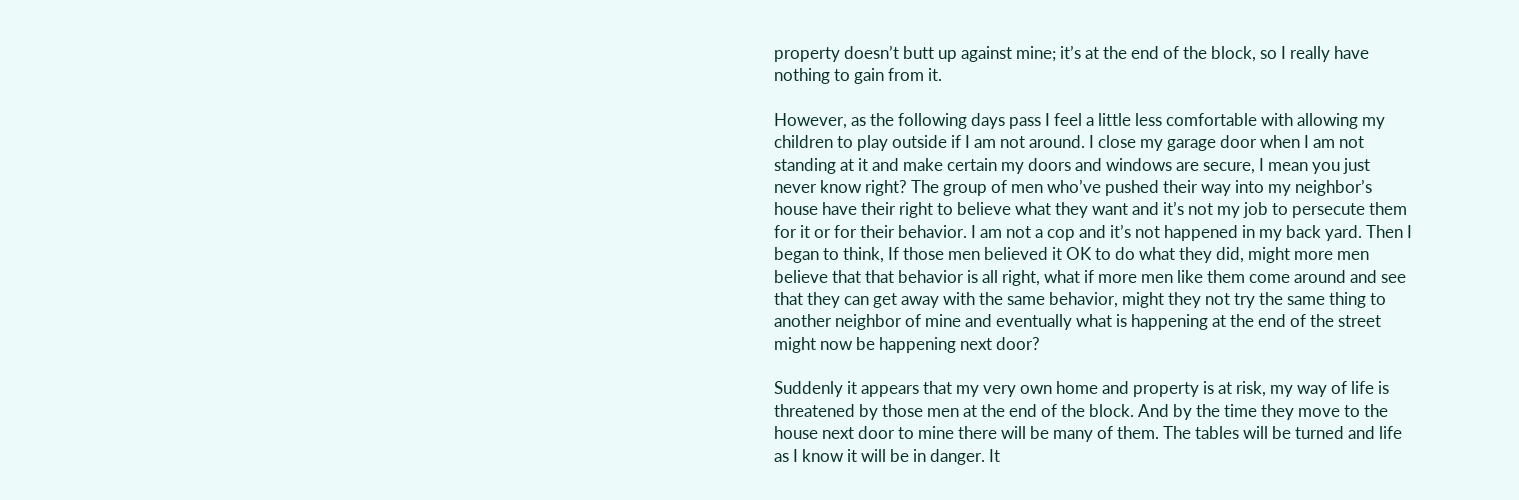property doesn’t butt up against mine; it’s at the end of the block, so I really have nothing to gain from it.

However, as the following days pass I feel a little less comfortable with allowing my children to play outside if I am not around. I close my garage door when I am not standing at it and make certain my doors and windows are secure, I mean you just never know right? The group of men who’ve pushed their way into my neighbor’s house have their right to believe what they want and it’s not my job to persecute them for it or for their behavior. I am not a cop and it’s not happened in my back yard. Then I began to think, If those men believed it OK to do what they did, might more men believe that that behavior is all right, what if more men like them come around and see that they can get away with the same behavior, might they not try the same thing to another neighbor of mine and eventually what is happening at the end of the street might now be happening next door?

Suddenly it appears that my very own home and property is at risk, my way of life is threatened by those men at the end of the block. And by the time they move to the house next door to mine there will be many of them. The tables will be turned and life as I know it will be in danger. It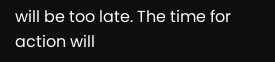will be too late. The time for action will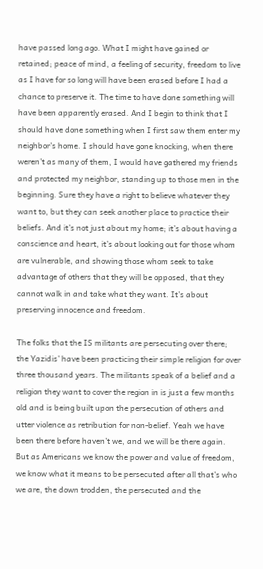have passed long ago. What I might have gained or retained; peace of mind, a feeling of security, freedom to live as I have for so long will have been erased before I had a chance to preserve it. The time to have done something will have been apparently erased. And I begin to think that I should have done something when I first saw them enter my neighbor’s home. I should have gone knocking, when there weren’t as many of them, I would have gathered my friends and protected my neighbor, standing up to those men in the beginning. Sure they have a right to believe whatever they want to, but they can seek another place to practice their beliefs. And it’s not just about my home; it’s about having a conscience and heart, it’s about looking out for those whom are vulnerable, and showing those whom seek to take advantage of others that they will be opposed, that they cannot walk in and take what they want. It’s about preserving innocence and freedom.

The folks that the IS militants are persecuting over there; the Yazidis’ have been practicing their simple religion for over three thousand years. The militants speak of a belief and a religion they want to cover the region in is just a few months old and is being built upon the persecution of others and utter violence as retribution for non-belief. Yeah we have been there before haven’t we, and we will be there again. But as Americans we know the power and value of freedom, we know what it means to be persecuted after all that’s who we are, the down trodden, the persecuted and the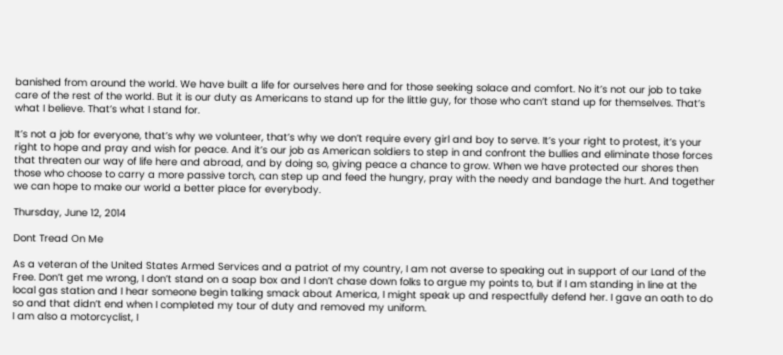banished from around the world. We have built a life for ourselves here and for those seeking solace and comfort. No it’s not our job to take care of the rest of the world. But it is our duty as Americans to stand up for the little guy, for those who can’t stand up for themselves. That’s what I believe. That’s what I stand for.

It’s not a job for everyone, that’s why we volunteer, that’s why we don’t require every girl and boy to serve. It’s your right to protest, it’s your right to hope and pray and wish for peace. And it’s our job as American soldiers to step in and confront the bullies and eliminate those forces that threaten our way of life here and abroad, and by doing so, giving peace a chance to grow. When we have protected our shores then those who choose to carry a more passive torch, can step up and feed the hungry, pray with the needy and bandage the hurt. And together we can hope to make our world a better place for everybody.

Thursday, June 12, 2014

Dont Tread On Me

As a veteran of the United States Armed Services and a patriot of my country, I am not averse to speaking out in support of our Land of the Free. Don’t get me wrong, I don’t stand on a soap box and I don’t chase down folks to argue my points to, but if I am standing in line at the local gas station and I hear someone begin talking smack about America, I might speak up and respectfully defend her. I gave an oath to do so and that didn’t end when I completed my tour of duty and removed my uniform.
I am also a motorcyclist, I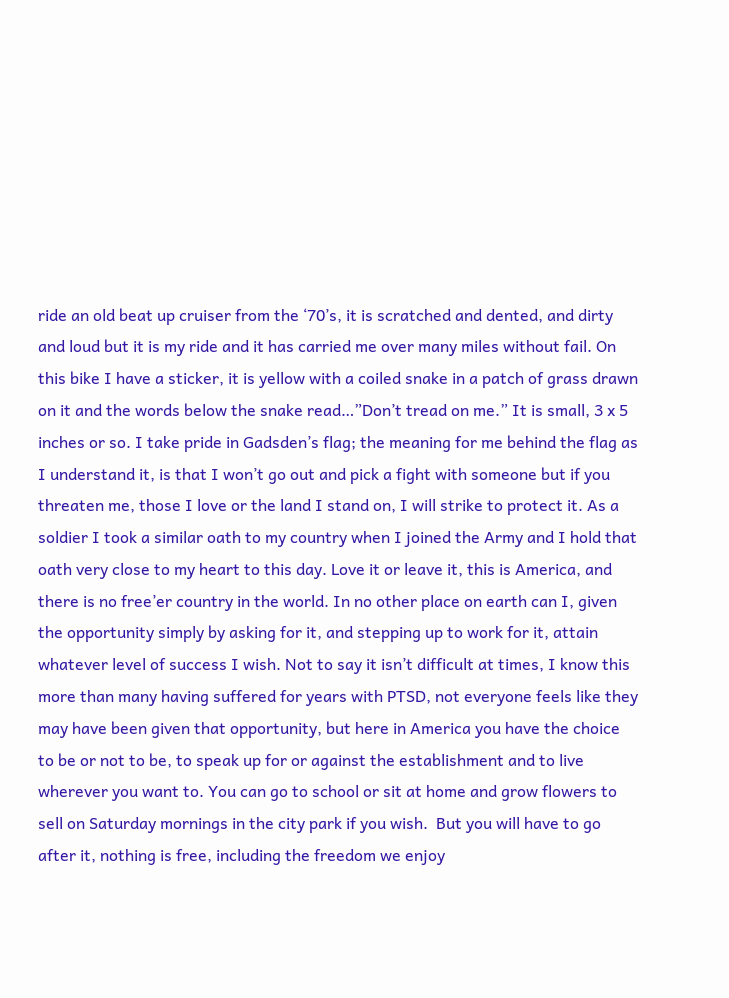ride an old beat up cruiser from the ‘70’s, it is scratched and dented, and dirty and loud but it is my ride and it has carried me over many miles without fail. On this bike I have a sticker, it is yellow with a coiled snake in a patch of grass drawn on it and the words below the snake read…”Don’t tread on me.” It is small, 3 x 5 inches or so. I take pride in Gadsden’s flag; the meaning for me behind the flag as I understand it, is that I won’t go out and pick a fight with someone but if you threaten me, those I love or the land I stand on, I will strike to protect it. As a soldier I took a similar oath to my country when I joined the Army and I hold that oath very close to my heart to this day. Love it or leave it, this is America, and there is no free’er country in the world. In no other place on earth can I, given the opportunity simply by asking for it, and stepping up to work for it, attain whatever level of success I wish. Not to say it isn’t difficult at times, I know this more than many having suffered for years with PTSD, not everyone feels like they may have been given that opportunity, but here in America you have the choice to be or not to be, to speak up for or against the establishment and to live wherever you want to. You can go to school or sit at home and grow flowers to sell on Saturday mornings in the city park if you wish.  But you will have to go after it, nothing is free, including the freedom we enjoy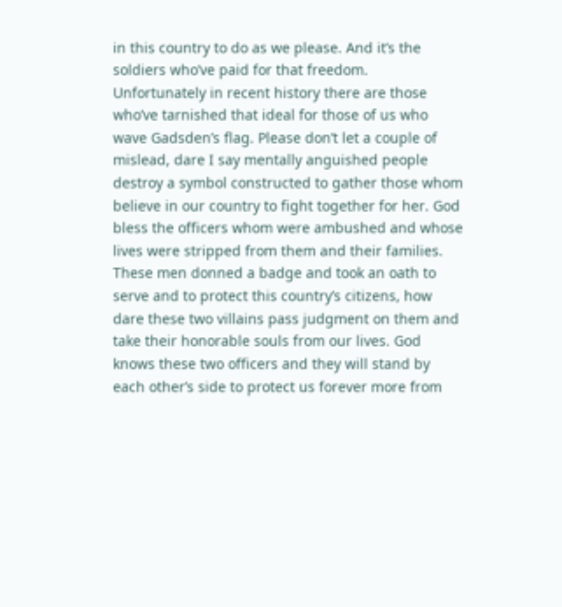in this country to do as we please. And it’s the soldiers who’ve paid for that freedom.
Unfortunately in recent history there are those who’ve tarnished that ideal for those of us who wave Gadsden’s flag. Please don’t let a couple of mislead, dare I say mentally anguished people destroy a symbol constructed to gather those whom believe in our country to fight together for her. God bless the officers whom were ambushed and whose lives were stripped from them and their families. These men donned a badge and took an oath to serve and to protect this country’s citizens, how dare these two villains pass judgment on them and take their honorable souls from our lives. God knows these two officers and they will stand by each other’s side to protect us forever more from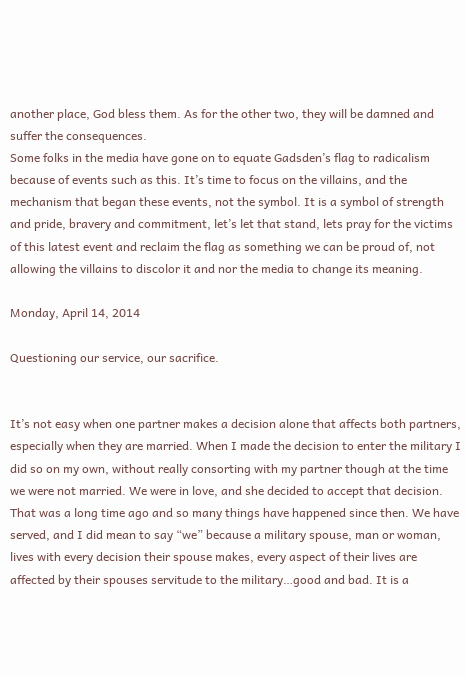another place, God bless them. As for the other two, they will be damned and suffer the consequences.
Some folks in the media have gone on to equate Gadsden’s flag to radicalism because of events such as this. It’s time to focus on the villains, and the mechanism that began these events, not the symbol. It is a symbol of strength and pride, bravery and commitment, let’s let that stand, lets pray for the victims of this latest event and reclaim the flag as something we can be proud of, not allowing the villains to discolor it and nor the media to change its meaning.

Monday, April 14, 2014

Questioning our service, our sacrifice.


It’s not easy when one partner makes a decision alone that affects both partners, especially when they are married. When I made the decision to enter the military I did so on my own, without really consorting with my partner though at the time we were not married. We were in love, and she decided to accept that decision. That was a long time ago and so many things have happened since then. We have served, and I did mean to say “we” because a military spouse, man or woman, lives with every decision their spouse makes, every aspect of their lives are affected by their spouses servitude to the military…good and bad. It is a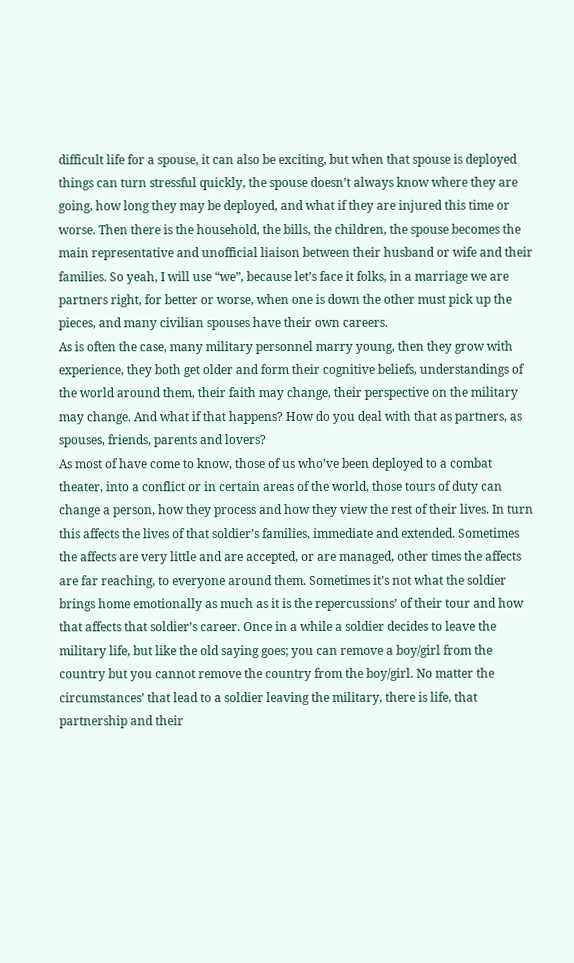difficult life for a spouse, it can also be exciting, but when that spouse is deployed things can turn stressful quickly, the spouse doesn’t always know where they are going, how long they may be deployed, and what if they are injured this time or worse. Then there is the household, the bills, the children, the spouse becomes the main representative and unofficial liaison between their husband or wife and their families. So yeah, I will use “we”, because let’s face it folks, in a marriage we are partners right, for better or worse, when one is down the other must pick up the pieces, and many civilian spouses have their own careers.
As is often the case, many military personnel marry young, then they grow with experience, they both get older and form their cognitive beliefs, understandings of the world around them, their faith may change, their perspective on the military may change. And what if that happens? How do you deal with that as partners, as spouses, friends, parents and lovers?
As most of have come to know, those of us who’ve been deployed to a combat theater, into a conflict or in certain areas of the world, those tours of duty can change a person, how they process and how they view the rest of their lives. In turn this affects the lives of that soldier’s families, immediate and extended. Sometimes the affects are very little and are accepted, or are managed, other times the affects are far reaching, to everyone around them. Sometimes it’s not what the soldier brings home emotionally as much as it is the repercussions’ of their tour and how that affects that soldier’s career. Once in a while a soldier decides to leave the military life, but like the old saying goes; you can remove a boy/girl from the country but you cannot remove the country from the boy/girl. No matter the circumstances’ that lead to a soldier leaving the military, there is life, that partnership and their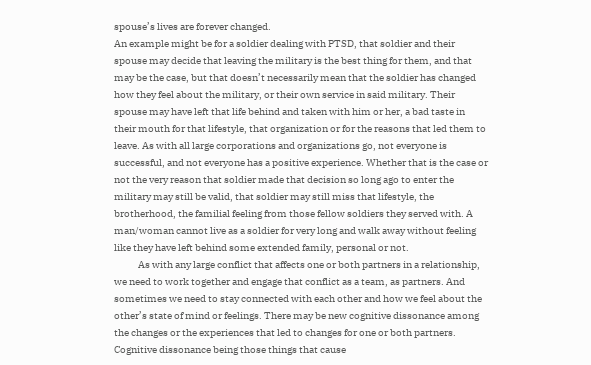spouse’s lives are forever changed.
An example might be for a soldier dealing with PTSD, that soldier and their spouse may decide that leaving the military is the best thing for them, and that may be the case, but that doesn’t necessarily mean that the soldier has changed how they feel about the military, or their own service in said military. Their spouse may have left that life behind and taken with him or her, a bad taste in their mouth for that lifestyle, that organization or for the reasons that led them to leave. As with all large corporations and organizations go, not everyone is successful, and not everyone has a positive experience. Whether that is the case or not the very reason that soldier made that decision so long ago to enter the military may still be valid, that soldier may still miss that lifestyle, the brotherhood, the familial feeling from those fellow soldiers they served with. A man/woman cannot live as a soldier for very long and walk away without feeling like they have left behind some extended family, personal or not.
            As with any large conflict that affects one or both partners in a relationship, we need to work together and engage that conflict as a team, as partners. And sometimes we need to stay connected with each other and how we feel about the other’s state of mind or feelings. There may be new cognitive dissonance among the changes or the experiences that led to changes for one or both partners. Cognitive dissonance being those things that cause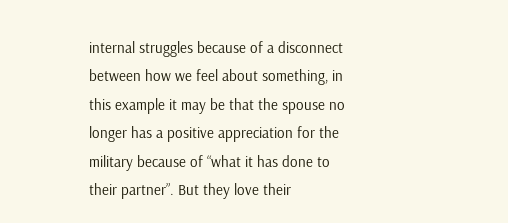internal struggles because of a disconnect between how we feel about something, in this example it may be that the spouse no longer has a positive appreciation for the military because of “what it has done to their partner”. But they love their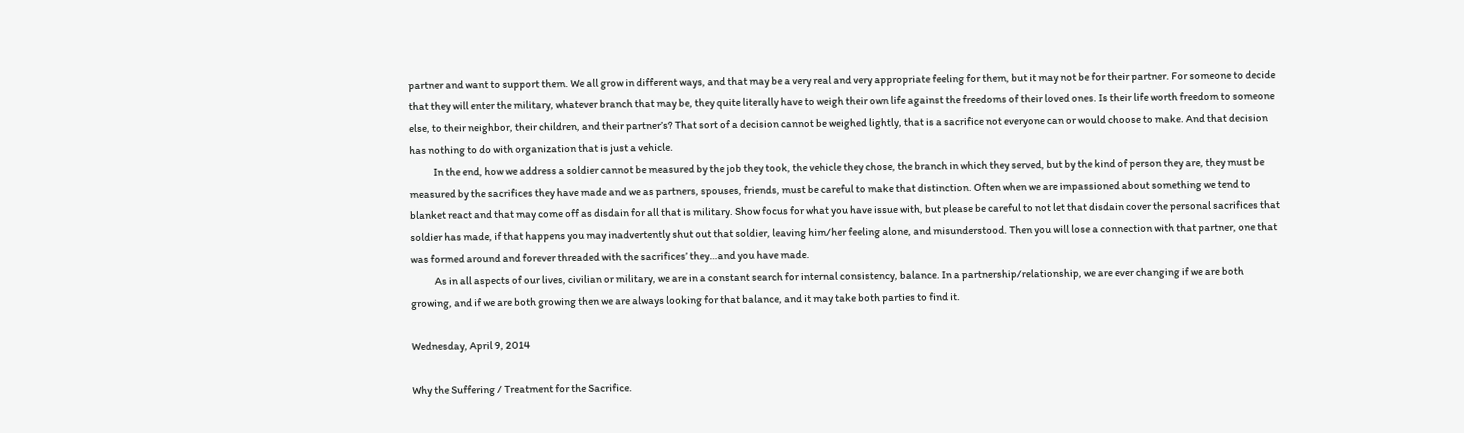partner and want to support them. We all grow in different ways, and that may be a very real and very appropriate feeling for them, but it may not be for their partner. For someone to decide that they will enter the military, whatever branch that may be, they quite literally have to weigh their own life against the freedoms of their loved ones. Is their life worth freedom to someone else, to their neighbor, their children, and their partner’s? That sort of a decision cannot be weighed lightly, that is a sacrifice not everyone can or would choose to make. And that decision has nothing to do with organization that is just a vehicle.
            In the end, how we address a soldier cannot be measured by the job they took, the vehicle they chose, the branch in which they served, but by the kind of person they are, they must be measured by the sacrifices they have made and we as partners, spouses, friends, must be careful to make that distinction. Often when we are impassioned about something we tend to blanket react and that may come off as disdain for all that is military. Show focus for what you have issue with, but please be careful to not let that disdain cover the personal sacrifices that soldier has made, if that happens you may inadvertently shut out that soldier, leaving him/her feeling alone, and misunderstood. Then you will lose a connection with that partner, one that was formed around and forever threaded with the sacrifices’ they…and you have made.
            As in all aspects of our lives, civilian or military, we are in a constant search for internal consistency, balance. In a partnership/relationship, we are ever changing if we are both growing, and if we are both growing then we are always looking for that balance, and it may take both parties to find it.

Wednesday, April 9, 2014

Why the Suffering / Treatment for the Sacrifice.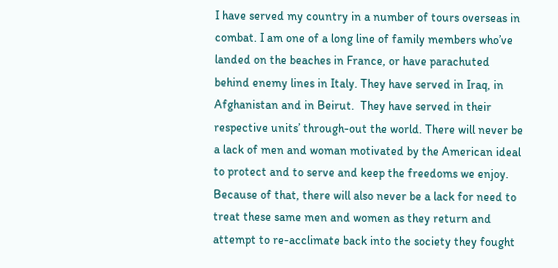I have served my country in a number of tours overseas in combat. I am one of a long line of family members who’ve landed on the beaches in France, or have parachuted behind enemy lines in Italy. They have served in Iraq, in Afghanistan and in Beirut.  They have served in their respective units’ through-out the world. There will never be a lack of men and woman motivated by the American ideal to protect and to serve and keep the freedoms we enjoy.  Because of that, there will also never be a lack for need to treat these same men and women as they return and attempt to re-acclimate back into the society they fought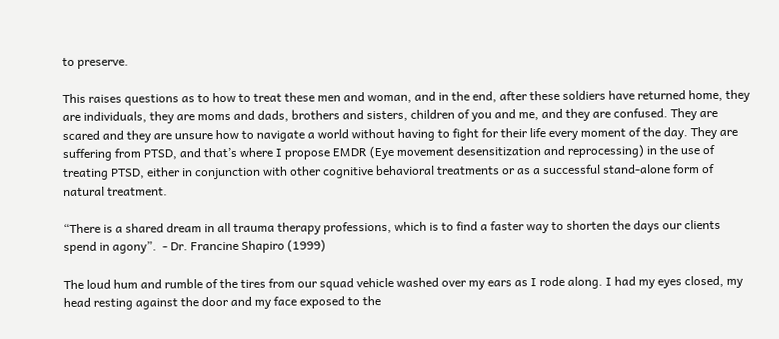to preserve.

This raises questions as to how to treat these men and woman, and in the end, after these soldiers have returned home, they are individuals, they are moms and dads, brothers and sisters, children of you and me, and they are confused. They are scared and they are unsure how to navigate a world without having to fight for their life every moment of the day. They are suffering from PTSD, and that’s where I propose EMDR (Eye movement desensitization and reprocessing) in the use of treating PTSD, either in conjunction with other cognitive behavioral treatments or as a successful stand-alone form of natural treatment.

“There is a shared dream in all trauma therapy professions, which is to find a faster way to shorten the days our clients spend in agony”.  - Dr. Francine Shapiro (1999)

The loud hum and rumble of the tires from our squad vehicle washed over my ears as I rode along. I had my eyes closed, my head resting against the door and my face exposed to the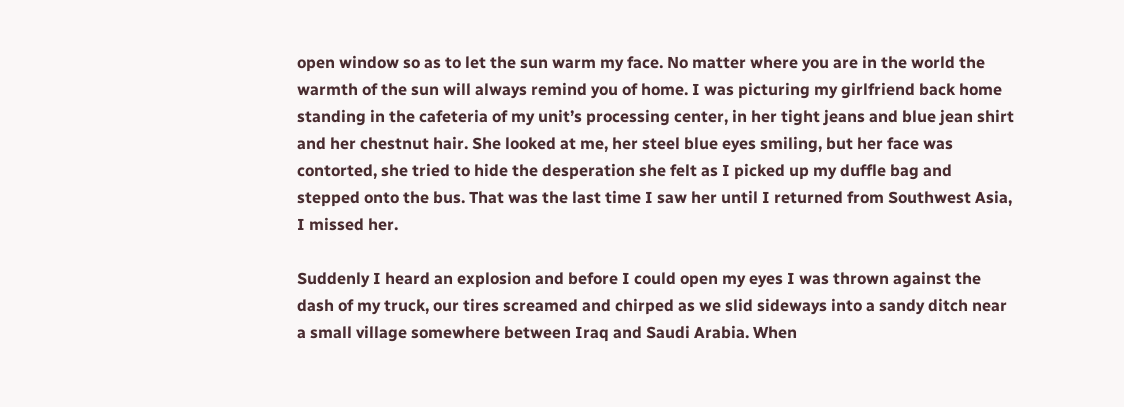open window so as to let the sun warm my face. No matter where you are in the world the warmth of the sun will always remind you of home. I was picturing my girlfriend back home standing in the cafeteria of my unit’s processing center, in her tight jeans and blue jean shirt and her chestnut hair. She looked at me, her steel blue eyes smiling, but her face was contorted, she tried to hide the desperation she felt as I picked up my duffle bag and stepped onto the bus. That was the last time I saw her until I returned from Southwest Asia, I missed her.

Suddenly I heard an explosion and before I could open my eyes I was thrown against the dash of my truck, our tires screamed and chirped as we slid sideways into a sandy ditch near a small village somewhere between Iraq and Saudi Arabia. When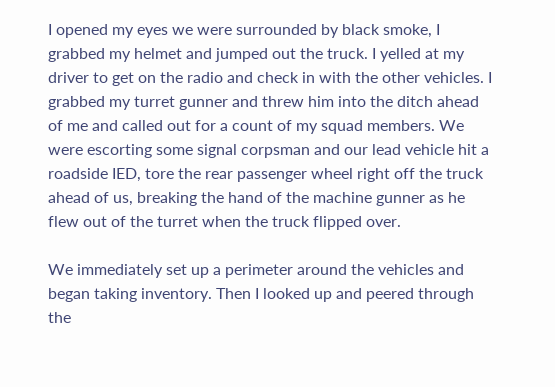I opened my eyes we were surrounded by black smoke, I grabbed my helmet and jumped out the truck. I yelled at my driver to get on the radio and check in with the other vehicles. I grabbed my turret gunner and threw him into the ditch ahead of me and called out for a count of my squad members. We were escorting some signal corpsman and our lead vehicle hit a roadside IED, tore the rear passenger wheel right off the truck ahead of us, breaking the hand of the machine gunner as he flew out of the turret when the truck flipped over.

We immediately set up a perimeter around the vehicles and began taking inventory. Then I looked up and peered through the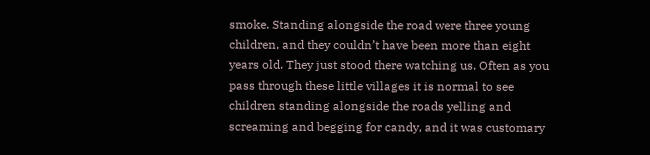smoke. Standing alongside the road were three young children, and they couldn’t have been more than eight years old. They just stood there watching us. Often as you pass through these little villages it is normal to see children standing alongside the roads yelling and screaming and begging for candy, and it was customary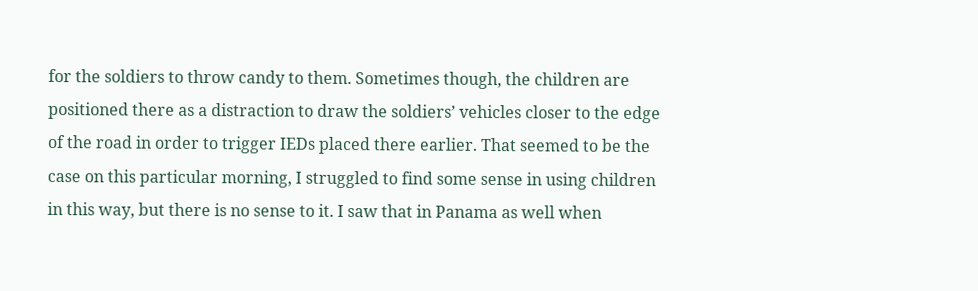for the soldiers to throw candy to them. Sometimes though, the children are positioned there as a distraction to draw the soldiers’ vehicles closer to the edge of the road in order to trigger IEDs placed there earlier. That seemed to be the case on this particular morning, I struggled to find some sense in using children in this way, but there is no sense to it. I saw that in Panama as well when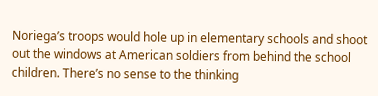Noriega’s troops would hole up in elementary schools and shoot out the windows at American soldiers from behind the school children. There’s no sense to the thinking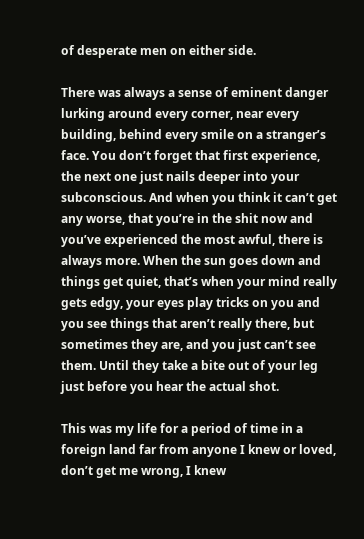of desperate men on either side.

There was always a sense of eminent danger lurking around every corner, near every building, behind every smile on a stranger’s face. You don’t forget that first experience, the next one just nails deeper into your subconscious. And when you think it can’t get any worse, that you’re in the shit now and you’ve experienced the most awful, there is always more. When the sun goes down and things get quiet, that’s when your mind really gets edgy, your eyes play tricks on you and you see things that aren’t really there, but sometimes they are, and you just can’t see them. Until they take a bite out of your leg just before you hear the actual shot.

This was my life for a period of time in a foreign land far from anyone I knew or loved, don’t get me wrong, I knew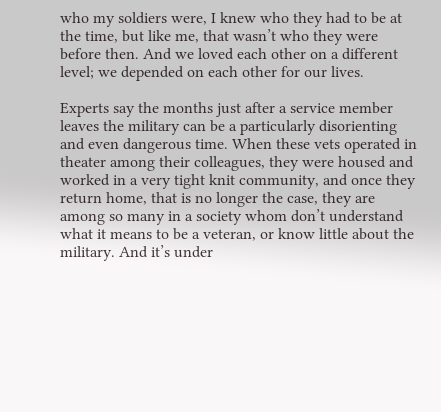who my soldiers were, I knew who they had to be at the time, but like me, that wasn’t who they were before then. And we loved each other on a different level; we depended on each other for our lives.

Experts say the months just after a service member leaves the military can be a particularly disorienting and even dangerous time. When these vets operated in theater among their colleagues, they were housed and worked in a very tight knit community, and once they return home, that is no longer the case, they are among so many in a society whom don’t understand what it means to be a veteran, or know little about the military. And it’s under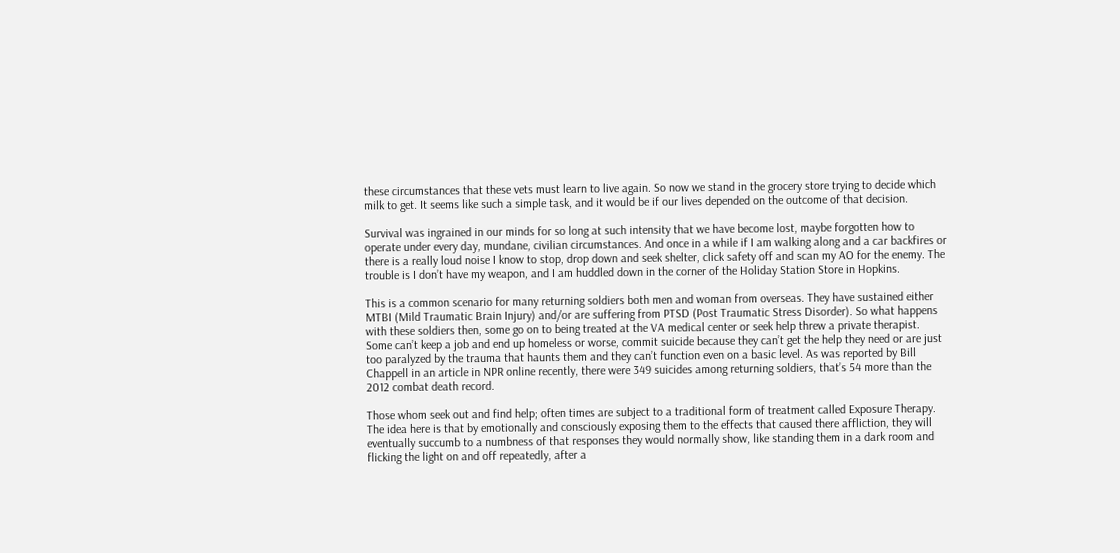these circumstances that these vets must learn to live again. So now we stand in the grocery store trying to decide which milk to get. It seems like such a simple task, and it would be if our lives depended on the outcome of that decision.

Survival was ingrained in our minds for so long at such intensity that we have become lost, maybe forgotten how to operate under every day, mundane, civilian circumstances. And once in a while if I am walking along and a car backfires or there is a really loud noise I know to stop, drop down and seek shelter, click safety off and scan my AO for the enemy. The trouble is I don’t have my weapon, and I am huddled down in the corner of the Holiday Station Store in Hopkins.

This is a common scenario for many returning soldiers both men and woman from overseas. They have sustained either MTBI (Mild Traumatic Brain Injury) and/or are suffering from PTSD (Post Traumatic Stress Disorder). So what happens with these soldiers then, some go on to being treated at the VA medical center or seek help threw a private therapist. Some can’t keep a job and end up homeless or worse, commit suicide because they can’t get the help they need or are just too paralyzed by the trauma that haunts them and they can’t function even on a basic level. As was reported by Bill Chappell in an article in NPR online recently, there were 349 suicides among returning soldiers, that’s 54 more than the 2012 combat death record.

Those whom seek out and find help; often times are subject to a traditional form of treatment called Exposure Therapy. The idea here is that by emotionally and consciously exposing them to the effects that caused there affliction, they will eventually succumb to a numbness of that responses they would normally show, like standing them in a dark room and flicking the light on and off repeatedly, after a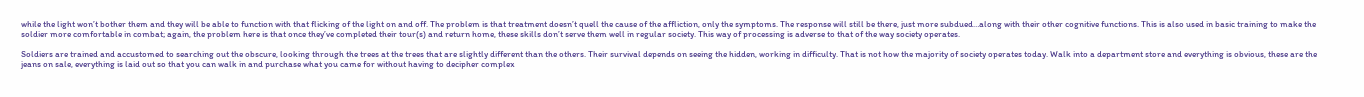while the light won’t bother them and they will be able to function with that flicking of the light on and off. The problem is that treatment doesn’t quell the cause of the affliction, only the symptoms. The response will still be there, just more subdued…along with their other cognitive functions. This is also used in basic training to make the soldier more comfortable in combat; again, the problem here is that once they’ve completed their tour(s) and return home, these skills don’t serve them well in regular society. This way of processing is adverse to that of the way society operates.

Soldiers are trained and accustomed to searching out the obscure, looking through the trees at the trees that are slightly different than the others. Their survival depends on seeing the hidden, working in difficulty. That is not how the majority of society operates today. Walk into a department store and everything is obvious, these are the jeans on sale, everything is laid out so that you can walk in and purchase what you came for without having to decipher complex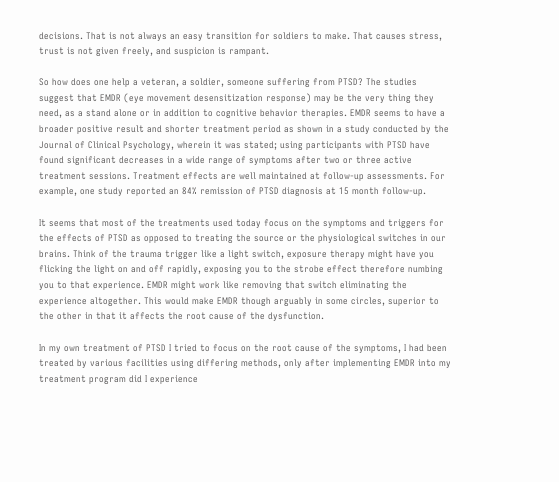decisions. That is not always an easy transition for soldiers to make. That causes stress, trust is not given freely, and suspicion is rampant.

So how does one help a veteran, a soldier, someone suffering from PTSD? The studies suggest that EMDR (eye movement desensitization response) may be the very thing they need, as a stand alone or in addition to cognitive behavior therapies. EMDR seems to have a broader positive result and shorter treatment period as shown in a study conducted by the Journal of Clinical Psychology, wherein it was stated; using participants with PTSD have found significant decreases in a wide range of symptoms after two or three active treatment sessions. Treatment effects are well maintained at follow-up assessments. For example, one study reported an 84% remission of PTSD diagnosis at 15 month follow-up.

It seems that most of the treatments used today focus on the symptoms and triggers for the effects of PTSD as opposed to treating the source or the physiological switches in our brains. Think of the trauma trigger like a light switch, exposure therapy might have you flicking the light on and off rapidly, exposing you to the strobe effect therefore numbing you to that experience. EMDR might work like removing that switch eliminating the experience altogether. This would make EMDR though arguably in some circles, superior to the other in that it affects the root cause of the dysfunction.

In my own treatment of PTSD I tried to focus on the root cause of the symptoms, I had been treated by various facilities using differing methods, only after implementing EMDR into my treatment program did I experience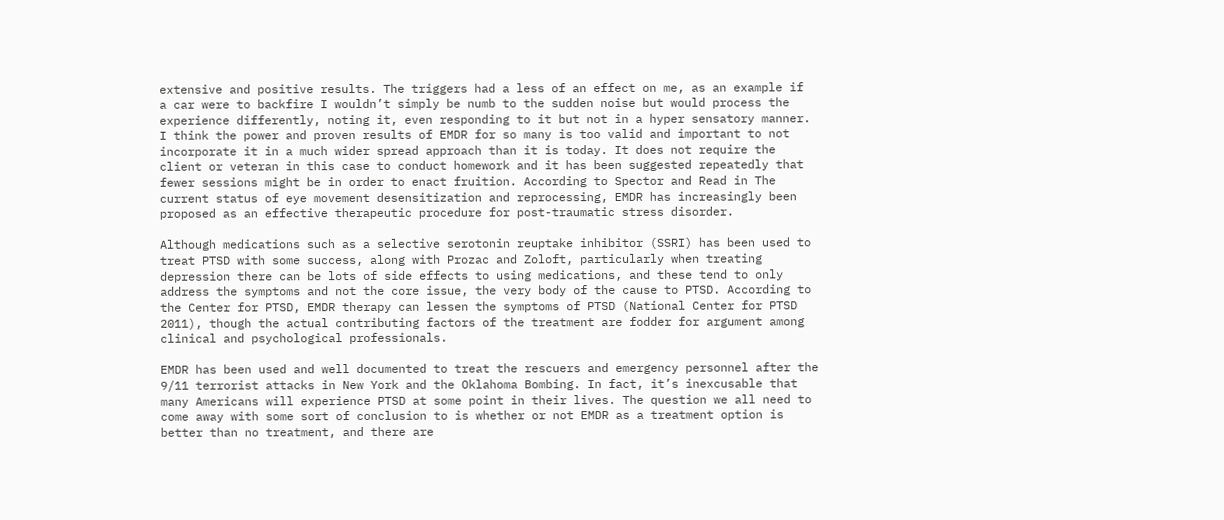extensive and positive results. The triggers had a less of an effect on me, as an example if  a car were to backfire I wouldn’t simply be numb to the sudden noise but would process the experience differently, noting it, even responding to it but not in a hyper sensatory manner. I think the power and proven results of EMDR for so many is too valid and important to not incorporate it in a much wider spread approach than it is today. It does not require the client or veteran in this case to conduct homework and it has been suggested repeatedly that fewer sessions might be in order to enact fruition. According to Spector and Read in The current status of eye movement desensitization and reprocessing, EMDR has increasingly been proposed as an effective therapeutic procedure for post-traumatic stress disorder.

Although medications such as a selective serotonin reuptake inhibitor (SSRI) has been used to treat PTSD with some success, along with Prozac and Zoloft, particularly when treating depression there can be lots of side effects to using medications, and these tend to only address the symptoms and not the core issue, the very body of the cause to PTSD. According to the Center for PTSD, EMDR therapy can lessen the symptoms of PTSD (National Center for PTSD 2011), though the actual contributing factors of the treatment are fodder for argument among clinical and psychological professionals.

EMDR has been used and well documented to treat the rescuers and emergency personnel after the 9/11 terrorist attacks in New York and the Oklahoma Bombing. In fact, it’s inexcusable that many Americans will experience PTSD at some point in their lives. The question we all need to come away with some sort of conclusion to is whether or not EMDR as a treatment option is better than no treatment, and there are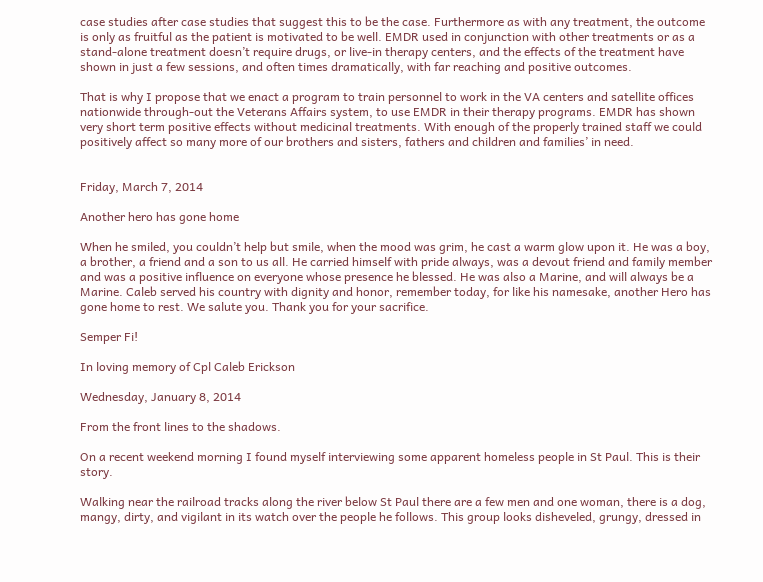case studies after case studies that suggest this to be the case. Furthermore as with any treatment, the outcome is only as fruitful as the patient is motivated to be well. EMDR used in conjunction with other treatments or as a stand-alone treatment doesn’t require drugs, or live-in therapy centers, and the effects of the treatment have shown in just a few sessions, and often times dramatically, with far reaching and positive outcomes.

That is why I propose that we enact a program to train personnel to work in the VA centers and satellite offices nationwide through-out the Veterans Affairs system, to use EMDR in their therapy programs. EMDR has shown very short term positive effects without medicinal treatments. With enough of the properly trained staff we could positively affect so many more of our brothers and sisters, fathers and children and families’ in need.


Friday, March 7, 2014

Another hero has gone home

When he smiled, you couldn’t help but smile, when the mood was grim, he cast a warm glow upon it. He was a boy, a brother, a friend and a son to us all. He carried himself with pride always, was a devout friend and family member and was a positive influence on everyone whose presence he blessed. He was also a Marine, and will always be a Marine. Caleb served his country with dignity and honor, remember today, for like his namesake, another Hero has gone home to rest. We salute you. Thank you for your sacrifice.

Semper Fi!

In loving memory of Cpl Caleb Erickson

Wednesday, January 8, 2014

From the front lines to the shadows.

On a recent weekend morning I found myself interviewing some apparent homeless people in St Paul. This is their story.

Walking near the railroad tracks along the river below St Paul there are a few men and one woman, there is a dog, mangy, dirty, and vigilant in its watch over the people he follows. This group looks disheveled, grungy, dressed in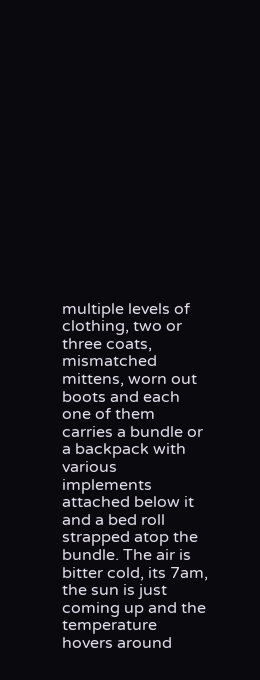multiple levels of clothing, two or three coats, mismatched mittens, worn out boots and each one of them carries a bundle or a backpack with various implements attached below it and a bed roll strapped atop the bundle. The air is bitter cold, its 7am, the sun is just coming up and the temperature hovers around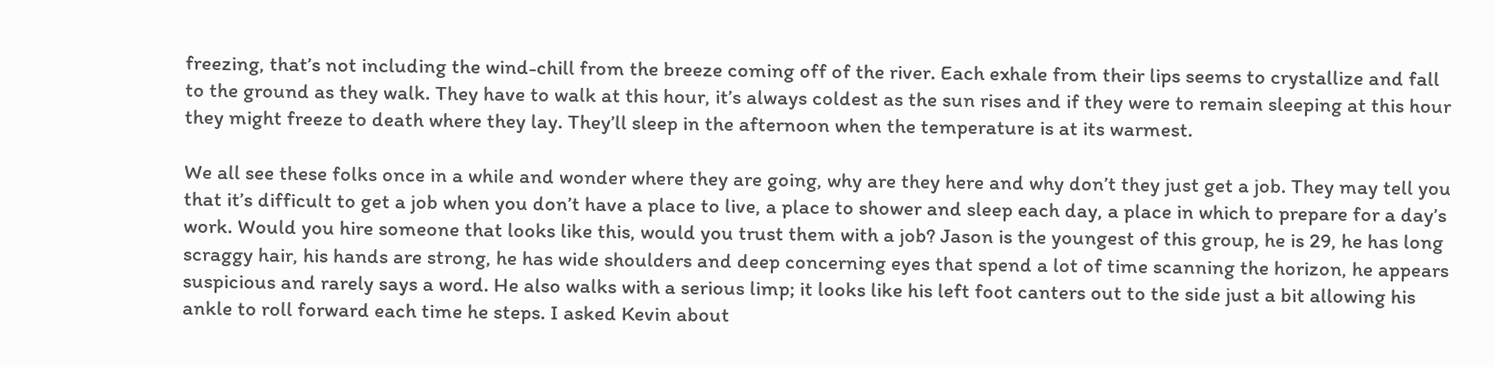freezing, that’s not including the wind-chill from the breeze coming off of the river. Each exhale from their lips seems to crystallize and fall to the ground as they walk. They have to walk at this hour, it’s always coldest as the sun rises and if they were to remain sleeping at this hour they might freeze to death where they lay. They’ll sleep in the afternoon when the temperature is at its warmest.

We all see these folks once in a while and wonder where they are going, why are they here and why don’t they just get a job. They may tell you that it’s difficult to get a job when you don’t have a place to live, a place to shower and sleep each day, a place in which to prepare for a day’s work. Would you hire someone that looks like this, would you trust them with a job? Jason is the youngest of this group, he is 29, he has long scraggy hair, his hands are strong, he has wide shoulders and deep concerning eyes that spend a lot of time scanning the horizon, he appears suspicious and rarely says a word. He also walks with a serious limp; it looks like his left foot canters out to the side just a bit allowing his ankle to roll forward each time he steps. I asked Kevin about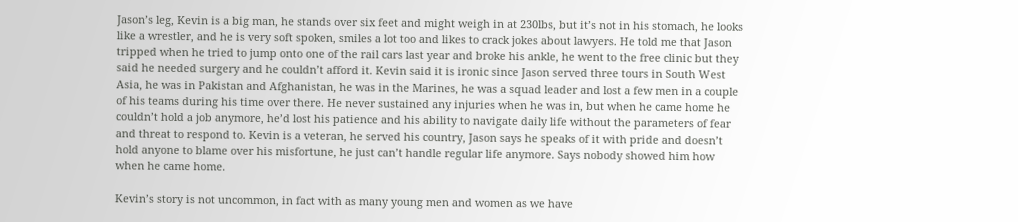Jason’s leg, Kevin is a big man, he stands over six feet and might weigh in at 230lbs, but it’s not in his stomach, he looks like a wrestler, and he is very soft spoken, smiles a lot too and likes to crack jokes about lawyers. He told me that Jason tripped when he tried to jump onto one of the rail cars last year and broke his ankle, he went to the free clinic but they said he needed surgery and he couldn’t afford it. Kevin said it is ironic since Jason served three tours in South West Asia, he was in Pakistan and Afghanistan, he was in the Marines, he was a squad leader and lost a few men in a couple of his teams during his time over there. He never sustained any injuries when he was in, but when he came home he couldn’t hold a job anymore, he’d lost his patience and his ability to navigate daily life without the parameters of fear and threat to respond to. Kevin is a veteran, he served his country, Jason says he speaks of it with pride and doesn’t hold anyone to blame over his misfortune, he just can’t handle regular life anymore. Says nobody showed him how when he came home.

Kevin’s story is not uncommon, in fact with as many young men and women as we have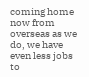coming home now from overseas as we do, we have even less jobs to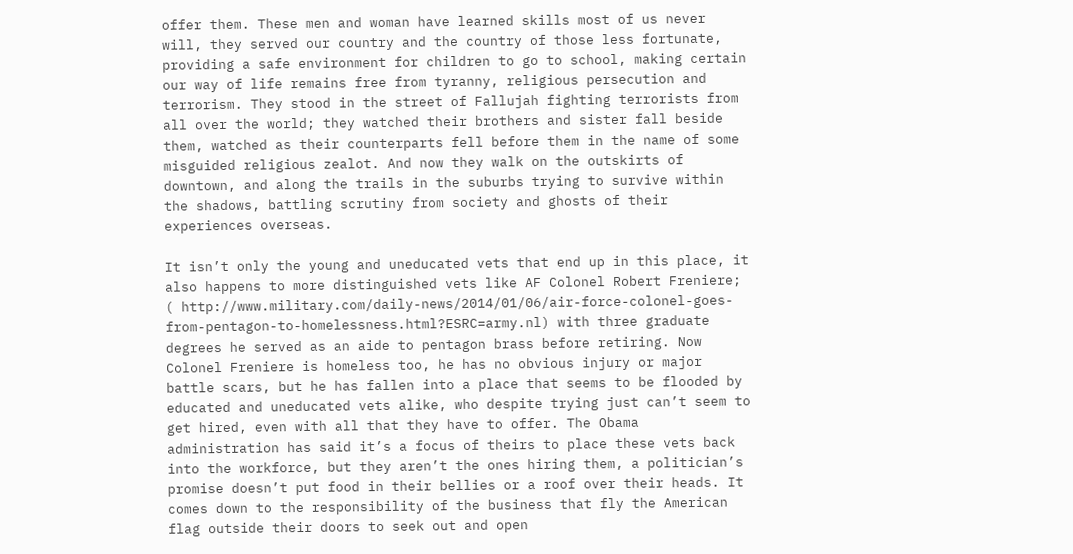offer them. These men and woman have learned skills most of us never will, they served our country and the country of those less fortunate, providing a safe environment for children to go to school, making certain our way of life remains free from tyranny, religious persecution and terrorism. They stood in the street of Fallujah fighting terrorists from all over the world; they watched their brothers and sister fall beside them, watched as their counterparts fell before them in the name of some misguided religious zealot. And now they walk on the outskirts of downtown, and along the trails in the suburbs trying to survive within the shadows, battling scrutiny from society and ghosts of their experiences overseas.

It isn’t only the young and uneducated vets that end up in this place, it also happens to more distinguished vets like AF Colonel Robert Freniere; ( http://www.military.com/daily-news/2014/01/06/air-force-colonel-goes-from-pentagon-to-homelessness.html?ESRC=army.nl) with three graduate degrees he served as an aide to pentagon brass before retiring. Now Colonel Freniere is homeless too, he has no obvious injury or major battle scars, but he has fallen into a place that seems to be flooded by educated and uneducated vets alike, who despite trying just can’t seem to get hired, even with all that they have to offer. The Obama administration has said it’s a focus of theirs to place these vets back into the workforce, but they aren’t the ones hiring them, a politician’s promise doesn’t put food in their bellies or a roof over their heads. It comes down to the responsibility of the business that fly the American flag outside their doors to seek out and open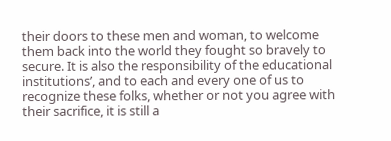their doors to these men and woman, to welcome them back into the world they fought so bravely to secure. It is also the responsibility of the educational institutions’, and to each and every one of us to recognize these folks, whether or not you agree with their sacrifice, it is still a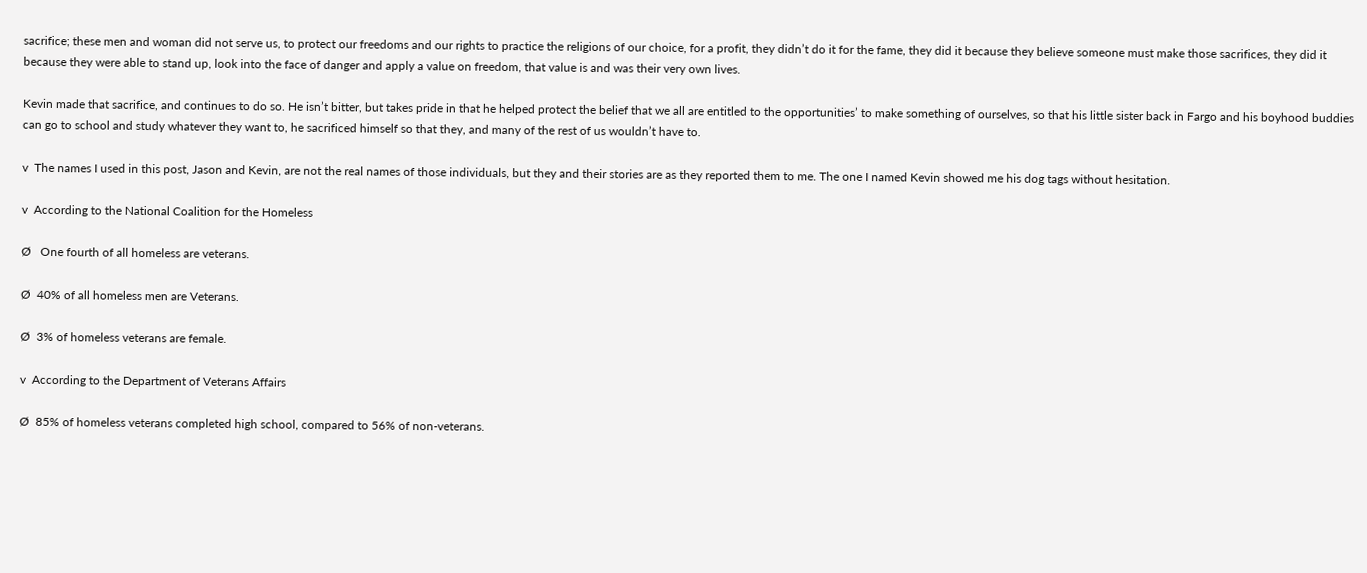sacrifice; these men and woman did not serve us, to protect our freedoms and our rights to practice the religions of our choice, for a profit, they didn’t do it for the fame, they did it because they believe someone must make those sacrifices, they did it because they were able to stand up, look into the face of danger and apply a value on freedom, that value is and was their very own lives.

Kevin made that sacrifice, and continues to do so. He isn’t bitter, but takes pride in that he helped protect the belief that we all are entitled to the opportunities’ to make something of ourselves, so that his little sister back in Fargo and his boyhood buddies can go to school and study whatever they want to, he sacrificed himself so that they, and many of the rest of us wouldn’t have to.

v  The names I used in this post, Jason and Kevin, are not the real names of those individuals, but they and their stories are as they reported them to me. The one I named Kevin showed me his dog tags without hesitation.

v  According to the National Coalition for the Homeless

Ø   One fourth of all homeless are veterans.

Ø  40% of all homeless men are Veterans.

Ø  3% of homeless veterans are female.

v  According to the Department of Veterans Affairs

Ø  85% of homeless veterans completed high school, compared to 56% of non-veterans.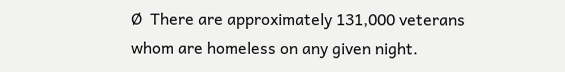Ø  There are approximately 131,000 veterans whom are homeless on any given night.